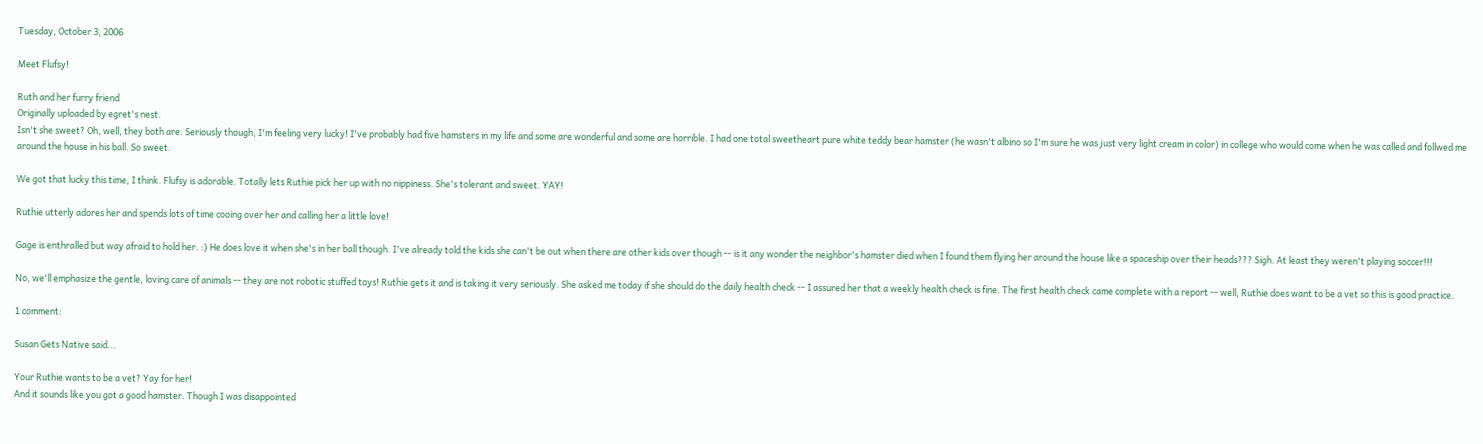Tuesday, October 3, 2006

Meet Flufsy!

Ruth and her furry friend
Originally uploaded by egret's nest.
Isn't she sweet? Oh, well, they both are. Seriously though, I'm feeling very lucky! I've probably had five hamsters in my life and some are wonderful and some are horrible. I had one total sweetheart pure white teddy bear hamster (he wasn't albino so I'm sure he was just very light cream in color) in college who would come when he was called and follwed me around the house in his ball. So sweet.

We got that lucky this time, I think. Flufsy is adorable. Totally lets Ruthie pick her up with no nippiness. She's tolerant and sweet. YAY!

Ruthie utterly adores her and spends lots of time cooing over her and calling her a little love!

Gage is enthralled but way afraid to hold her. :) He does love it when she's in her ball though. I've already told the kids she can't be out when there are other kids over though -- is it any wonder the neighbor's hamster died when I found them flying her around the house like a spaceship over their heads??? Sigh. At least they weren't playing soccer!!!

No, we'll emphasize the gentle, loving care of animals -- they are not robotic stuffed toys! Ruthie gets it and is taking it very seriously. She asked me today if she should do the daily health check -- I assured her that a weekly health check is fine. The first health check came complete with a report -- well, Ruthie does want to be a vet so this is good practice.

1 comment:

Susan Gets Native said...

Your Ruthie wants to be a vet? Yay for her!
And it sounds like you got a good hamster. Though I was disappointed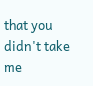that you didn't take me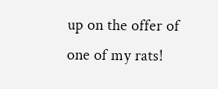up on the offer of one of my rats!